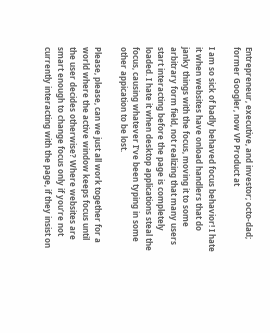Entrepreneur, executive, and investor; octo-dad; former Googler, now VP Product at

I am so sick of badly behaved focus behavior! I hate it when websites have onload handlers that do janky things with the focus, moving it to some arbitrary form field, not realizing that many users start interacting before the page is completely loaded. I hate it when desktop applications steal the focus, causing whatever I’ve been typing in some other appication to be lost.

Please, please, can we just all work together for a world where the active window keeps focus until the user decides otherwise? Where websites are smart enough to change focus only if you’re not currently interacting with the page, if they insist on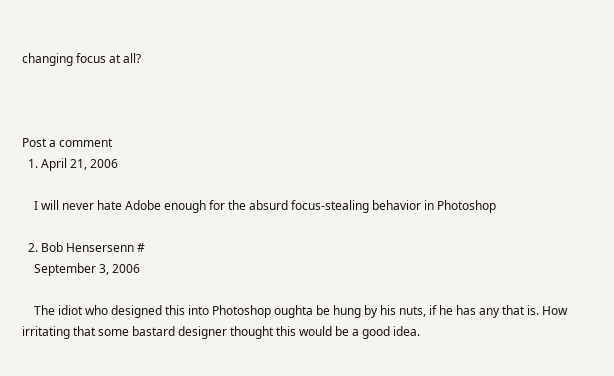changing focus at all?



Post a comment
  1. April 21, 2006

    I will never hate Adobe enough for the absurd focus-stealing behavior in Photoshop

  2. Bob Hensersenn #
    September 3, 2006

    The idiot who designed this into Photoshop oughta be hung by his nuts, if he has any that is. How irritating that some bastard designer thought this would be a good idea.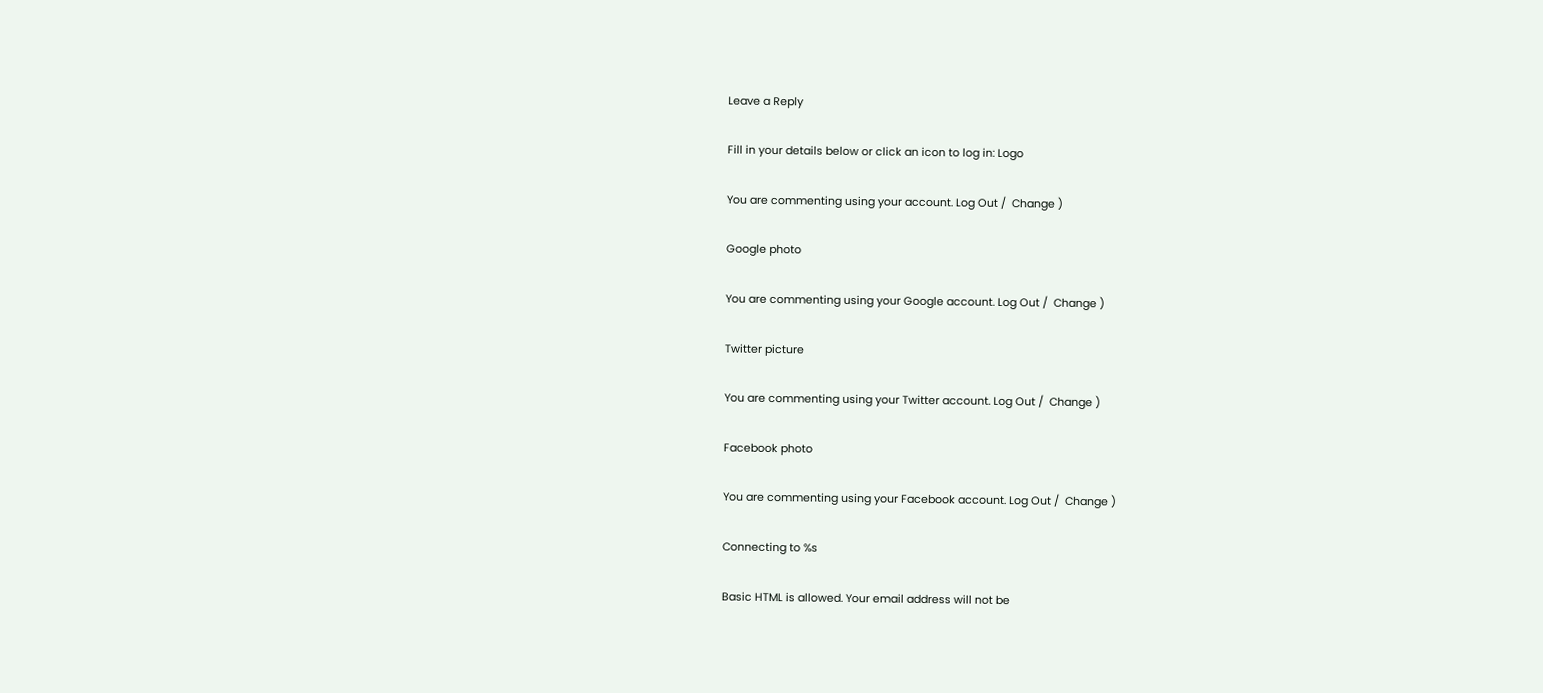Leave a Reply

Fill in your details below or click an icon to log in: Logo

You are commenting using your account. Log Out /  Change )

Google photo

You are commenting using your Google account. Log Out /  Change )

Twitter picture

You are commenting using your Twitter account. Log Out /  Change )

Facebook photo

You are commenting using your Facebook account. Log Out /  Change )

Connecting to %s

Basic HTML is allowed. Your email address will not be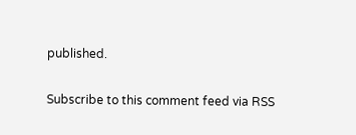published.

Subscribe to this comment feed via RSS